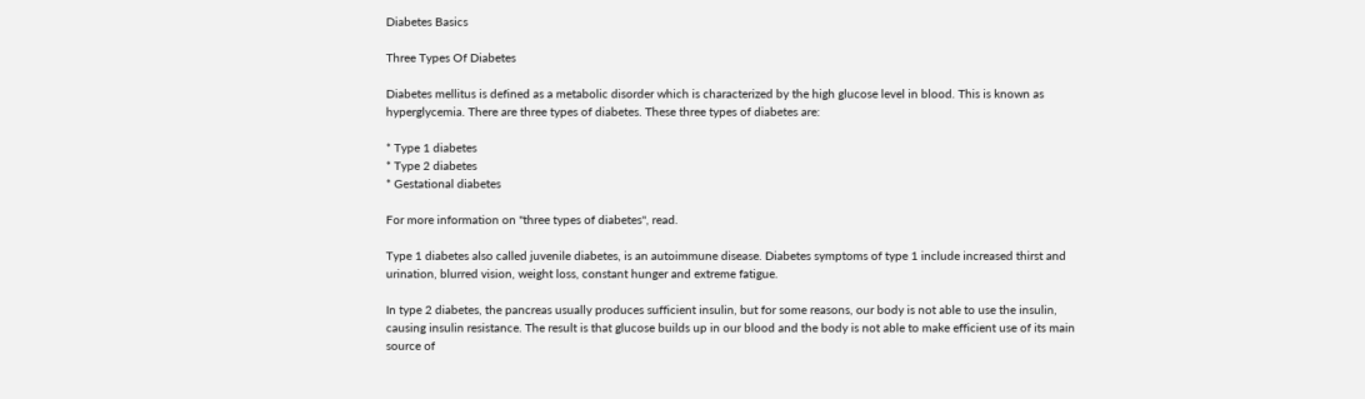Diabetes Basics

Three Types Of Diabetes

Diabetes mellitus is defined as a metabolic disorder which is characterized by the high glucose level in blood. This is known as hyperglycemia. There are three types of diabetes. These three types of diabetes are:

* Type 1 diabetes
* Type 2 diabetes
* Gestational diabetes

For more information on "three types of diabetes", read.

Type 1 diabetes also called juvenile diabetes, is an autoimmune disease. Diabetes symptoms of type 1 include increased thirst and urination, blurred vision, weight loss, constant hunger and extreme fatigue.

In type 2 diabetes, the pancreas usually produces sufficient insulin, but for some reasons, our body is not able to use the insulin, causing insulin resistance. The result is that glucose builds up in our blood and the body is not able to make efficient use of its main source of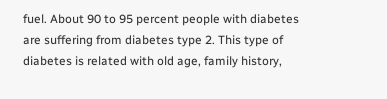fuel. About 90 to 95 percent people with diabetes are suffering from diabetes type 2. This type of diabetes is related with old age, family history,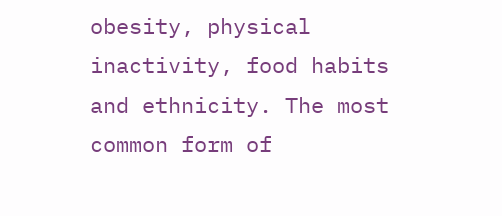obesity, physical inactivity, food habits and ethnicity. The most common form of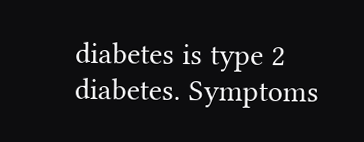diabetes is type 2 diabetes. Symptoms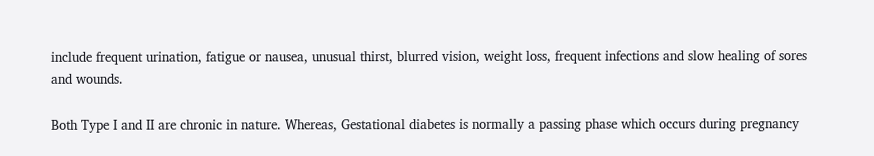include frequent urination, fatigue or nausea, unusual thirst, blurred vision, weight loss, frequent infections and slow healing of sores and wounds.

Both Type I and II are chronic in nature. Whereas, Gestational diabetes is normally a passing phase which occurs during pregnancy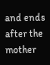and ends after the mother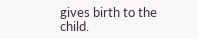gives birth to the child.